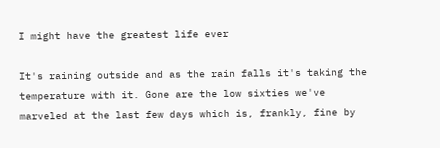I might have the greatest life ever

It's raining outside and as the rain falls it's taking the temperature with it. Gone are the low sixties we've marveled at the last few days which is, frankly, fine by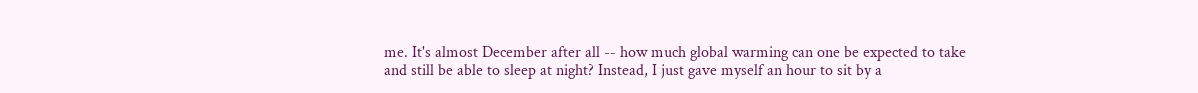me. It's almost December after all -- how much global warming can one be expected to take and still be able to sleep at night? Instead, I just gave myself an hour to sit by a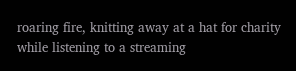roaring fire, knitting away at a hat for charity while listening to a streaming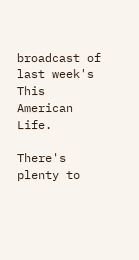broadcast of last week's This American Life.

There's plenty to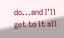do...and I'll get to it all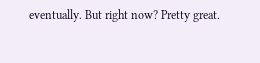eventually. But right now? Pretty great.